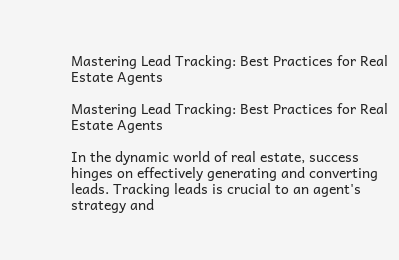Mastering Lead Tracking: Best Practices for Real Estate Agents

Mastering Lead Tracking: Best Practices for Real Estate Agents

In the dynamic world of real estate, success hinges on effectively generating and converting leads. Tracking leads is crucial to an agent's strategy and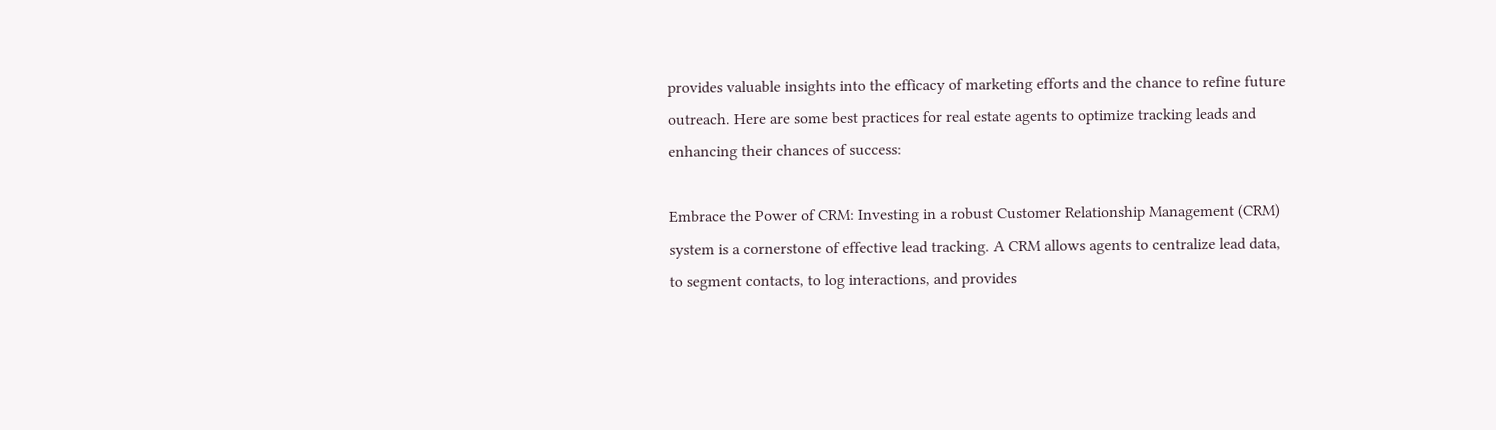provides valuable insights into the efficacy of marketing efforts and the chance to refine future outreach. Here are some best practices for real estate agents to optimize tracking leads and enhancing their chances of success:

Embrace the Power of CRM: Investing in a robust Customer Relationship Management (CRM) system is a cornerstone of effective lead tracking. A CRM allows agents to centralize lead data, to segment contacts, to log interactions, and provides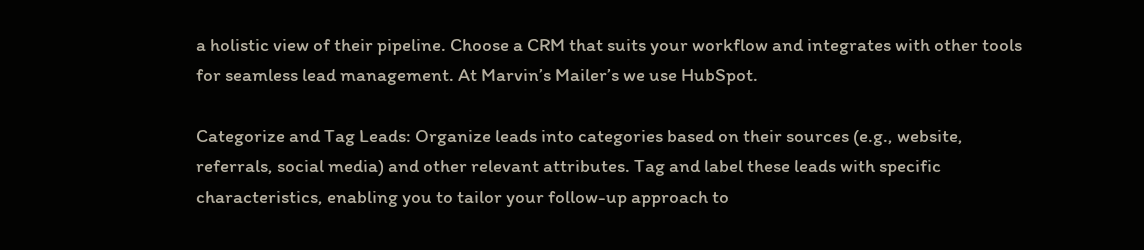a holistic view of their pipeline. Choose a CRM that suits your workflow and integrates with other tools for seamless lead management. At Marvin’s Mailer’s we use HubSpot.

Categorize and Tag Leads: Organize leads into categories based on their sources (e.g., website, referrals, social media) and other relevant attributes. Tag and label these leads with specific characteristics, enabling you to tailor your follow-up approach to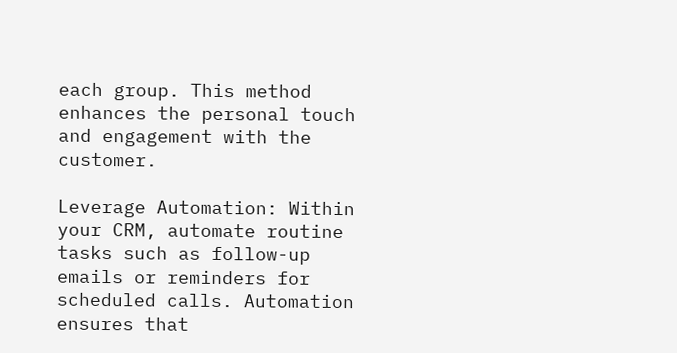each group. This method enhances the personal touch and engagement with the customer.

Leverage Automation: Within your CRM, automate routine tasks such as follow-up emails or reminders for scheduled calls. Automation ensures that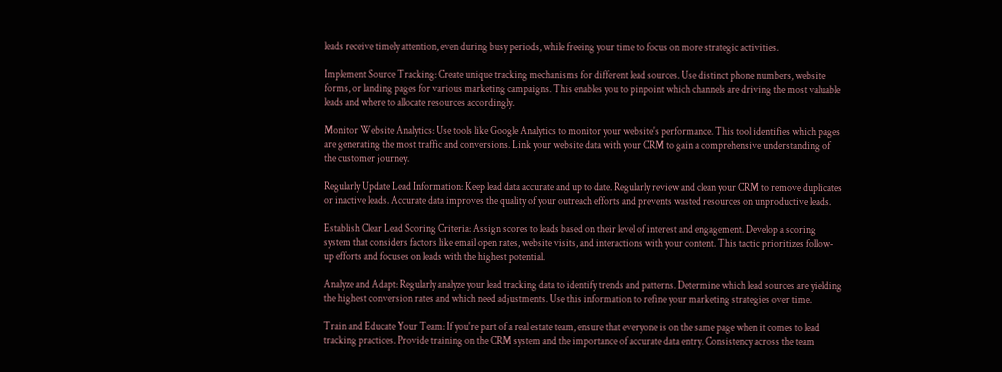leads receive timely attention, even during busy periods, while freeing your time to focus on more strategic activities.

Implement Source Tracking: Create unique tracking mechanisms for different lead sources. Use distinct phone numbers, website forms, or landing pages for various marketing campaigns. This enables you to pinpoint which channels are driving the most valuable leads and where to allocate resources accordingly.

Monitor Website Analytics: Use tools like Google Analytics to monitor your website's performance. This tool identifies which pages are generating the most traffic and conversions. Link your website data with your CRM to gain a comprehensive understanding of the customer journey.

Regularly Update Lead Information: Keep lead data accurate and up to date. Regularly review and clean your CRM to remove duplicates or inactive leads. Accurate data improves the quality of your outreach efforts and prevents wasted resources on unproductive leads.

Establish Clear Lead Scoring Criteria: Assign scores to leads based on their level of interest and engagement. Develop a scoring system that considers factors like email open rates, website visits, and interactions with your content. This tactic prioritizes follow-up efforts and focuses on leads with the highest potential.

Analyze and Adapt: Regularly analyze your lead tracking data to identify trends and patterns. Determine which lead sources are yielding the highest conversion rates and which need adjustments. Use this information to refine your marketing strategies over time.

Train and Educate Your Team: If you're part of a real estate team, ensure that everyone is on the same page when it comes to lead tracking practices. Provide training on the CRM system and the importance of accurate data entry. Consistency across the team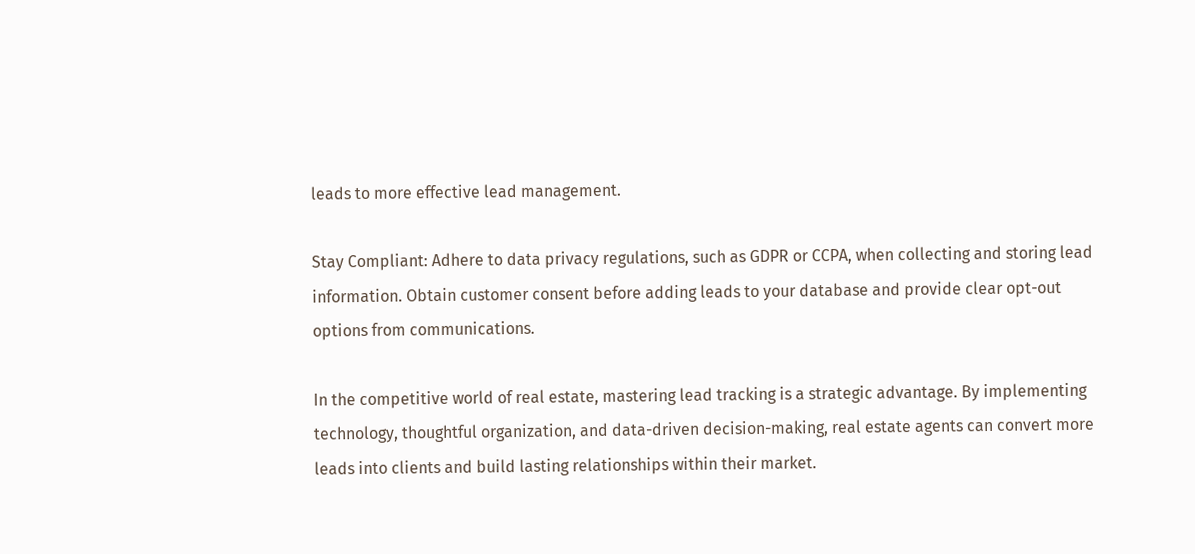leads to more effective lead management.

Stay Compliant: Adhere to data privacy regulations, such as GDPR or CCPA, when collecting and storing lead information. Obtain customer consent before adding leads to your database and provide clear opt-out options from communications.

In the competitive world of real estate, mastering lead tracking is a strategic advantage. By implementing technology, thoughtful organization, and data-driven decision-making, real estate agents can convert more leads into clients and build lasting relationships within their market.